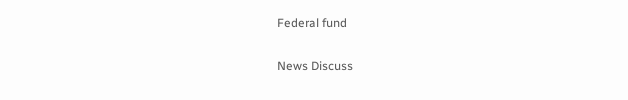Federal fund

News Discuss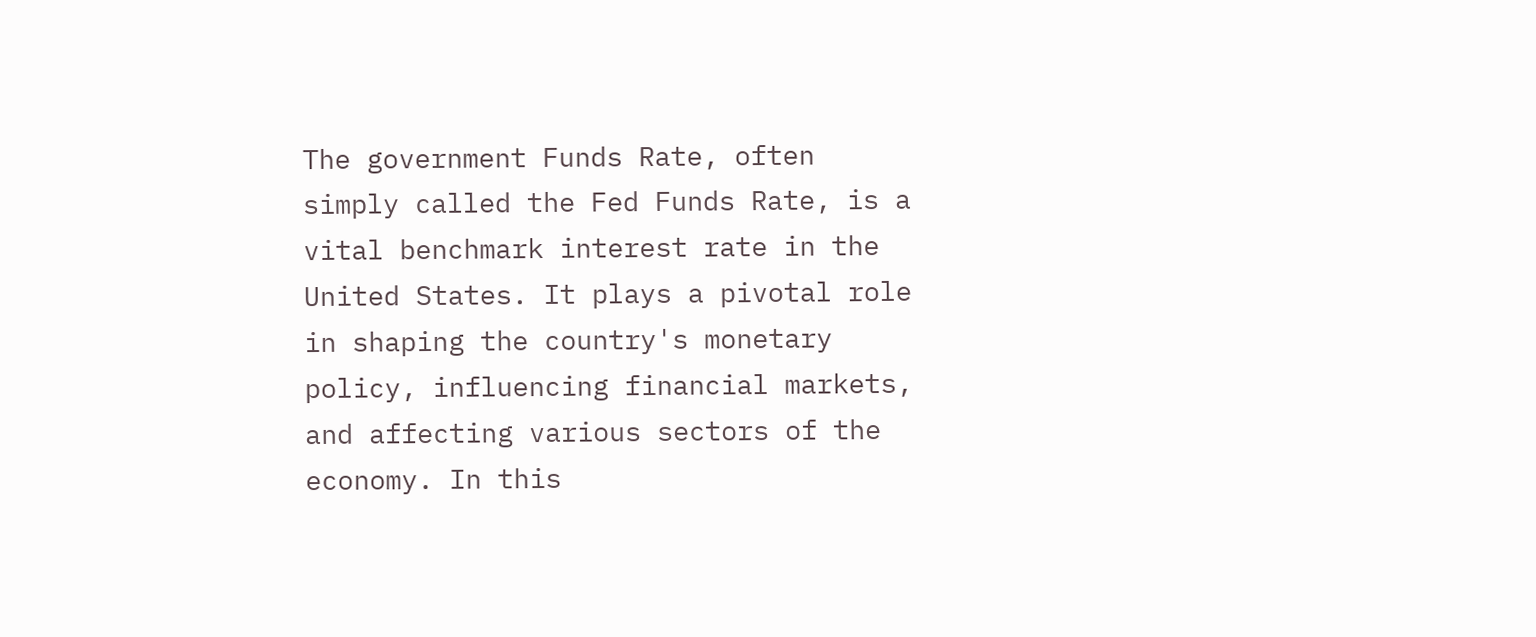The government Funds Rate, often simply called the Fed Funds Rate, is a vital benchmark interest rate in the United States. It plays a pivotal role in shaping the country's monetary policy, influencing financial markets, and affecting various sectors of the economy. In this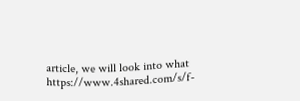article, we will look into what https://www.4shared.com/s/f-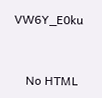VW6Y_E0ku


    No HTML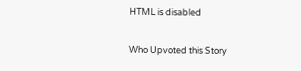HTML is disabled

Who Upvoted this Story